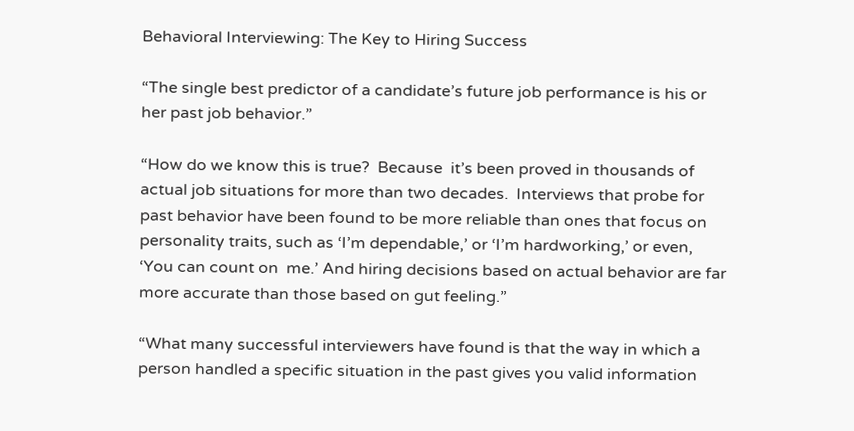Behavioral Interviewing: The Key to Hiring Success

“The single best predictor of a candidate’s future job performance is his or her past job behavior.”

“How do we know this is true?  Because  it’s been proved in thousands of actual job situations for more than two decades.  Interviews that probe for past behavior have been found to be more reliable than ones that focus on personality traits, such as ‘I’m dependable,’ or ‘I’m hardworking,’ or even, ‘You can count on  me.’ And hiring decisions based on actual behavior are far more accurate than those based on gut feeling.”

“What many successful interviewers have found is that the way in which a person handled a specific situation in the past gives you valid information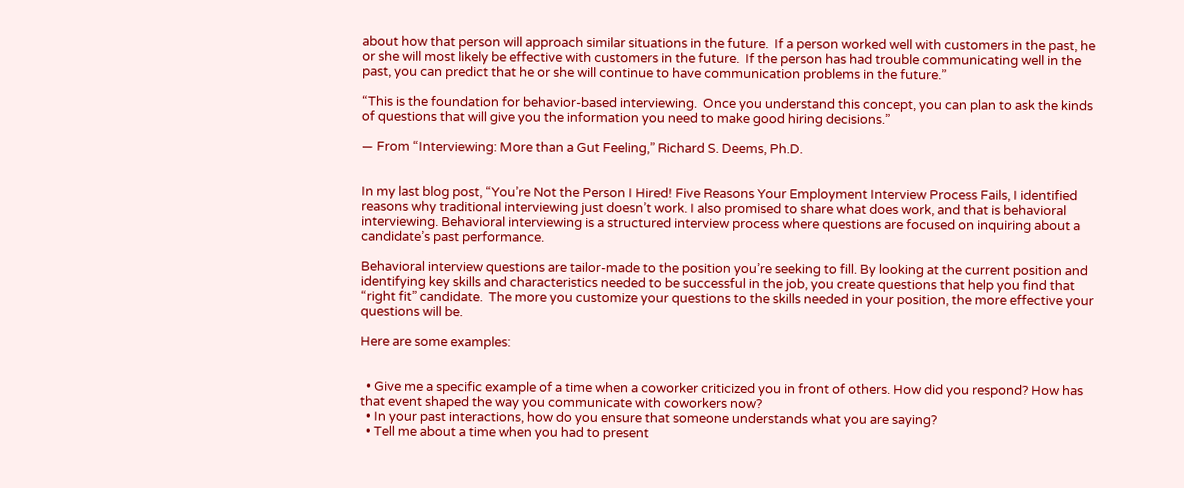about how that person will approach similar situations in the future.  If a person worked well with customers in the past, he or she will most likely be effective with customers in the future.  If the person has had trouble communicating well in the past, you can predict that he or she will continue to have communication problems in the future.”

“This is the foundation for behavior-based interviewing.  Once you understand this concept, you can plan to ask the kinds of questions that will give you the information you need to make good hiring decisions.”

— From “Interviewing: More than a Gut Feeling,” Richard S. Deems, Ph.D.


In my last blog post, “You’re Not the Person I Hired! Five Reasons Your Employment Interview Process Fails, I identified reasons why traditional interviewing just doesn’t work. I also promised to share what does work, and that is behavioral interviewing. Behavioral interviewing is a structured interview process where questions are focused on inquiring about a candidate’s past performance.

Behavioral interview questions are tailor-made to the position you’re seeking to fill. By looking at the current position and identifying key skills and characteristics needed to be successful in the job, you create questions that help you find that “right fit” candidate.  The more you customize your questions to the skills needed in your position, the more effective your questions will be.

Here are some examples:


  • Give me a specific example of a time when a coworker criticized you in front of others. How did you respond? How has that event shaped the way you communicate with coworkers now?
  • In your past interactions, how do you ensure that someone understands what you are saying?
  • Tell me about a time when you had to present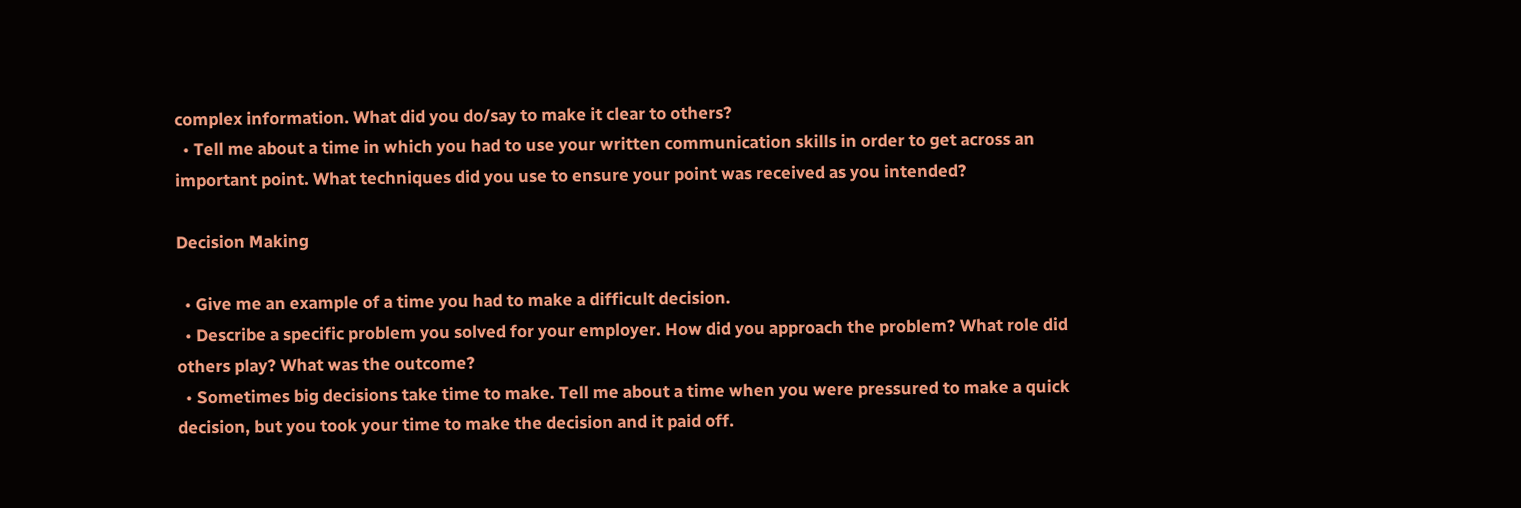complex information. What did you do/say to make it clear to others?
  • Tell me about a time in which you had to use your written communication skills in order to get across an important point. What techniques did you use to ensure your point was received as you intended?

Decision Making

  • Give me an example of a time you had to make a difficult decision.
  • Describe a specific problem you solved for your employer. How did you approach the problem? What role did others play? What was the outcome?
  • Sometimes big decisions take time to make. Tell me about a time when you were pressured to make a quick decision, but you took your time to make the decision and it paid off.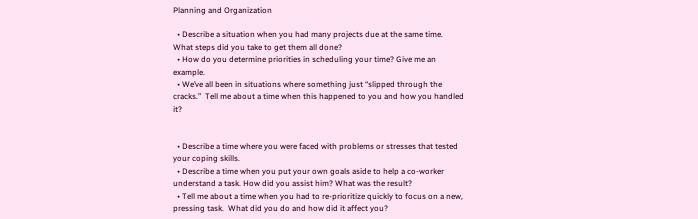Planning and Organization

  • Describe a situation when you had many projects due at the same time. What steps did you take to get them all done?
  • How do you determine priorities in scheduling your time? Give me an example.
  • We’ve all been in situations where something just “slipped through the cracks.”  Tell me about a time when this happened to you and how you handled it?


  • Describe a time where you were faced with problems or stresses that tested your coping skills.
  • Describe a time when you put your own goals aside to help a co-worker understand a task. How did you assist him? What was the result?
  • Tell me about a time when you had to re-prioritize quickly to focus on a new, pressing task.  What did you do and how did it affect you?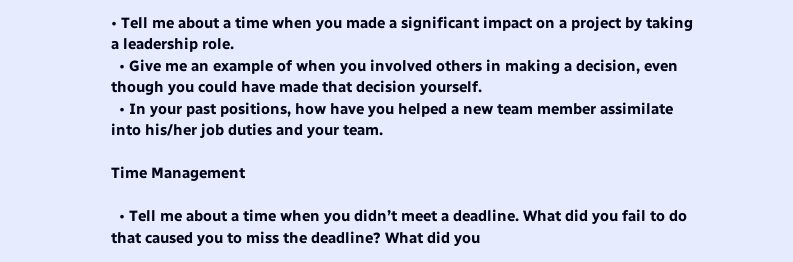• Tell me about a time when you made a significant impact on a project by taking a leadership role.
  • Give me an example of when you involved others in making a decision, even though you could have made that decision yourself.
  • In your past positions, how have you helped a new team member assimilate into his/her job duties and your team.

Time Management

  • Tell me about a time when you didn’t meet a deadline. What did you fail to do that caused you to miss the deadline? What did you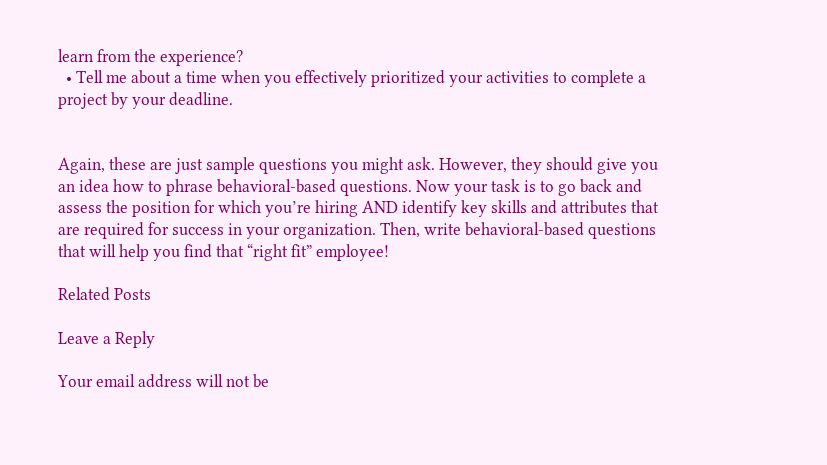learn from the experience?
  • Tell me about a time when you effectively prioritized your activities to complete a project by your deadline.


Again, these are just sample questions you might ask. However, they should give you an idea how to phrase behavioral-based questions. Now your task is to go back and assess the position for which you’re hiring AND identify key skills and attributes that are required for success in your organization. Then, write behavioral-based questions that will help you find that “right fit” employee!

Related Posts

Leave a Reply

Your email address will not be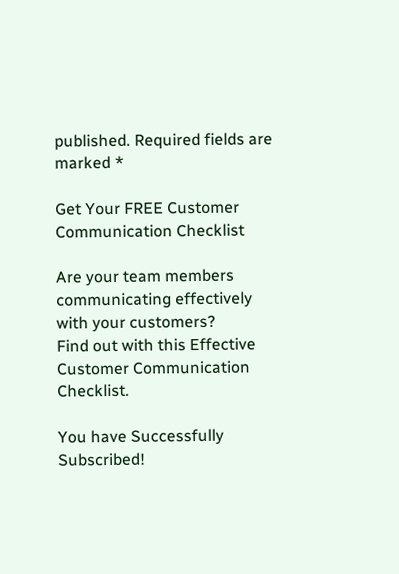published. Required fields are marked *

Get Your FREE Customer Communication Checklist

Are your team members communicating effectively with your customers?
Find out with this Effective Customer Communication Checklist.

You have Successfully Subscribed!